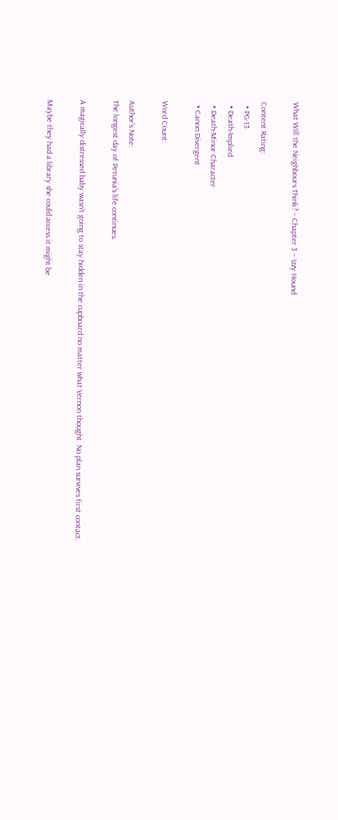What Will the Neighbours Think? – Chapter 3 – Izzy Hound

Content Rating:
  • PG-13
  • Death-Implied
  • Death-Minor Character
  • Canon Divergent

Word Count:

Author's Note:
The longest day of Petunia's life continues.

A magically distressed baby wasn’t going to stay hidden in the cupboard no matter what Vernon thought. No plan survives first contact.

Maybe they had a library she could access it might be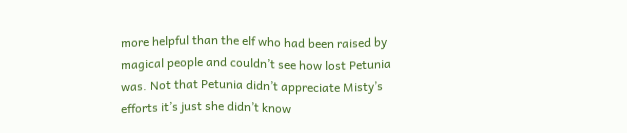more helpful than the elf who had been raised by magical people and couldn’t see how lost Petunia was. Not that Petunia didn’t appreciate Misty’s efforts it’s just she didn’t know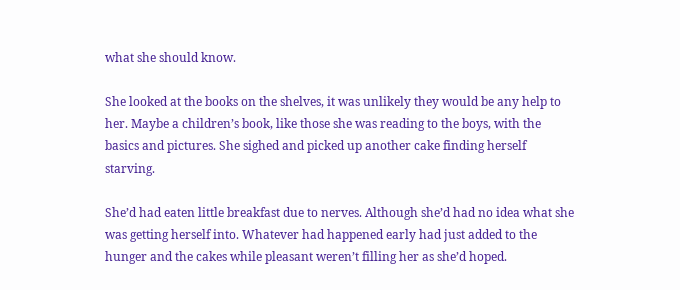what she should know.

She looked at the books on the shelves, it was unlikely they would be any help to her. Maybe a children’s book, like those she was reading to the boys, with the basics and pictures. She sighed and picked up another cake finding herself starving.

She’d had eaten little breakfast due to nerves. Although she’d had no idea what she was getting herself into. Whatever had happened early had just added to the hunger and the cakes while pleasant weren’t filling her as she’d hoped.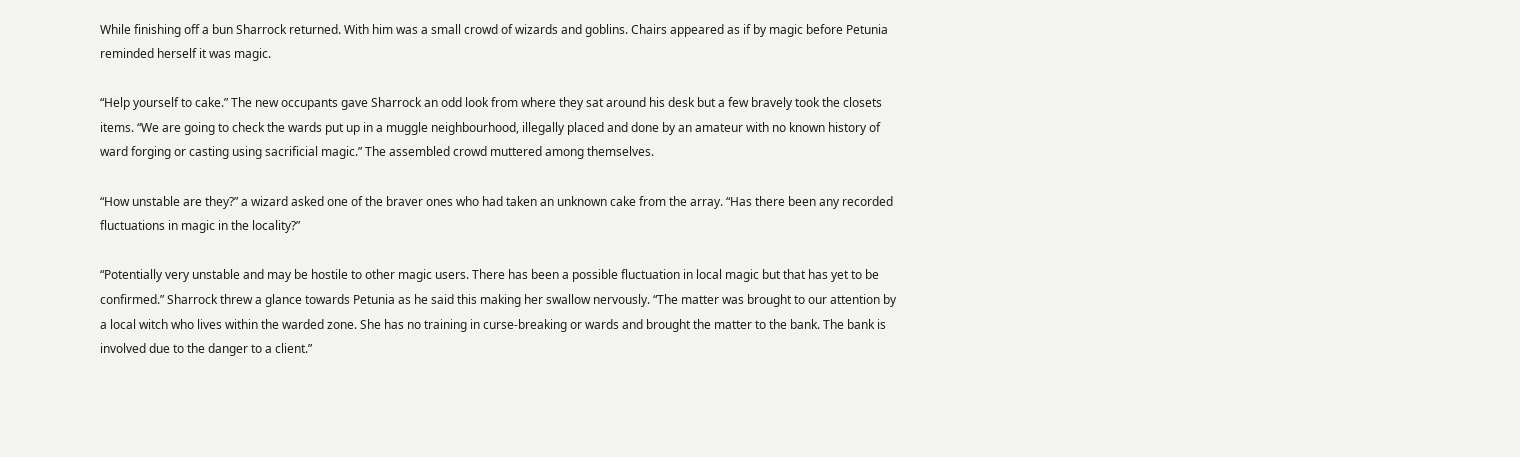While finishing off a bun Sharrock returned. With him was a small crowd of wizards and goblins. Chairs appeared as if by magic before Petunia reminded herself it was magic.

“Help yourself to cake.” The new occupants gave Sharrock an odd look from where they sat around his desk but a few bravely took the closets items. “We are going to check the wards put up in a muggle neighbourhood, illegally placed and done by an amateur with no known history of ward forging or casting using sacrificial magic.” The assembled crowd muttered among themselves.

“How unstable are they?” a wizard asked one of the braver ones who had taken an unknown cake from the array. “Has there been any recorded fluctuations in magic in the locality?”

“Potentially very unstable and may be hostile to other magic users. There has been a possible fluctuation in local magic but that has yet to be confirmed.” Sharrock threw a glance towards Petunia as he said this making her swallow nervously. “The matter was brought to our attention by a local witch who lives within the warded zone. She has no training in curse-breaking or wards and brought the matter to the bank. The bank is involved due to the danger to a client.”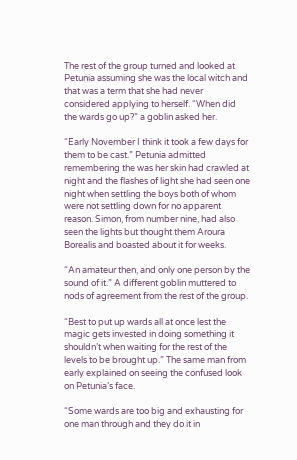The rest of the group turned and looked at Petunia assuming she was the local witch and that was a term that she had never considered applying to herself. “When did the wards go up?” a goblin asked her.

“Early November I think it took a few days for them to be cast.” Petunia admitted remembering the was her skin had crawled at night and the flashes of light she had seen one night when settling the boys both of whom were not settling down for no apparent reason. Simon, from number nine, had also seen the lights but thought them Aroura Borealis and boasted about it for weeks.

“An amateur then, and only one person by the sound of it.” A different goblin muttered to nods of agreement from the rest of the group.

“Best to put up wards all at once lest the magic gets invested in doing something it shouldn’t when waiting for the rest of the levels to be brought up.” The same man from early explained on seeing the confused look on Petunia’s face.

“Some wards are too big and exhausting for one man through and they do it in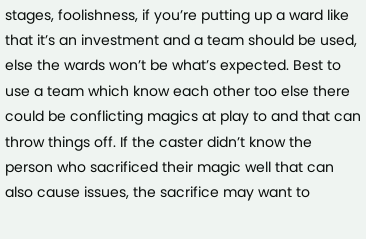stages, foolishness, if you’re putting up a ward like that it’s an investment and a team should be used, else the wards won’t be what’s expected. Best to use a team which know each other too else there could be conflicting magics at play to and that can throw things off. If the caster didn’t know the person who sacrificed their magic well that can also cause issues, the sacrifice may want to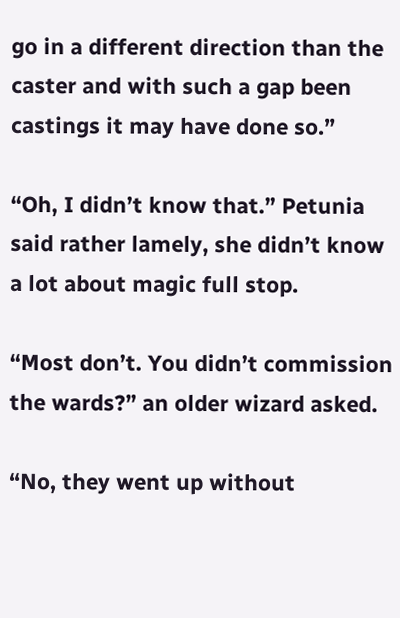go in a different direction than the caster and with such a gap been castings it may have done so.”

“Oh, I didn’t know that.” Petunia said rather lamely, she didn’t know a lot about magic full stop.

“Most don’t. You didn’t commission the wards?” an older wizard asked.

“No, they went up without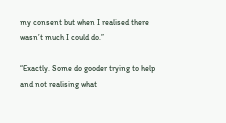my consent but when I realised there wasn’t much I could do.”

“Exactly. Some do gooder trying to help and not realising what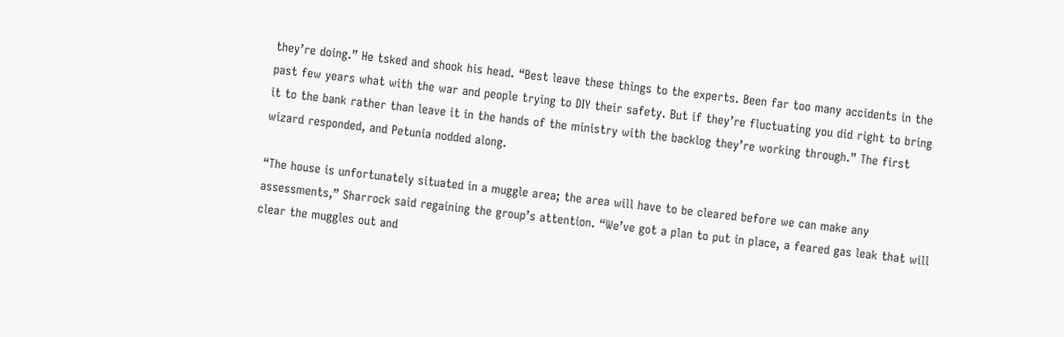they’re doing.” He tsked and shook his head. “Best leave these things to the experts. Been far too many accidents in the past few years what with the war and people trying to DIY their safety. But if they’re fluctuating you did right to bring it to the bank rather than leave it in the hands of the ministry with the backlog they’re working through.” The first wizard responded, and Petunia nodded along.

“The house is unfortunately situated in a muggle area; the area will have to be cleared before we can make any assessments,” Sharrock said regaining the group’s attention. “We’ve got a plan to put in place, a feared gas leak that will clear the muggles out and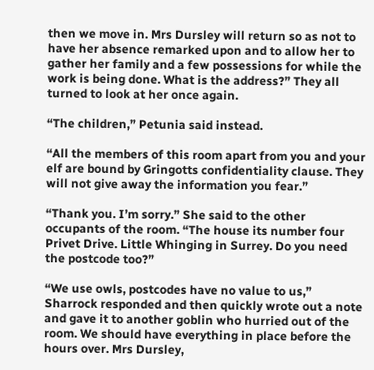then we move in. Mrs Dursley will return so as not to have her absence remarked upon and to allow her to gather her family and a few possessions for while the work is being done. What is the address?” They all turned to look at her once again.

“The children,” Petunia said instead.

“All the members of this room apart from you and your elf are bound by Gringotts confidentiality clause. They will not give away the information you fear.”

“Thank you. I’m sorry.” She said to the other occupants of the room. “The house its number four Privet Drive. Little Whinging in Surrey. Do you need the postcode too?”

“We use owls, postcodes have no value to us,” Sharrock responded and then quickly wrote out a note and gave it to another goblin who hurried out of the room. We should have everything in place before the hours over. Mrs Dursley,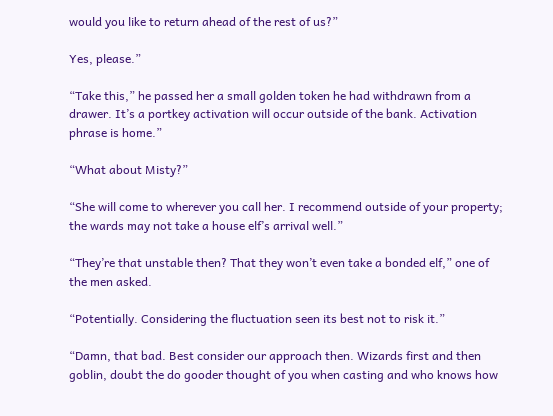would you like to return ahead of the rest of us?”

Yes, please.”

“Take this,” he passed her a small golden token he had withdrawn from a drawer. It’s a portkey activation will occur outside of the bank. Activation phrase is home.”

“What about Misty?”

“She will come to wherever you call her. I recommend outside of your property; the wards may not take a house elf’s arrival well.”

“They’re that unstable then? That they won’t even take a bonded elf,” one of the men asked.

“Potentially. Considering the fluctuation seen its best not to risk it.”

“Damn, that bad. Best consider our approach then. Wizards first and then goblin, doubt the do gooder thought of you when casting and who knows how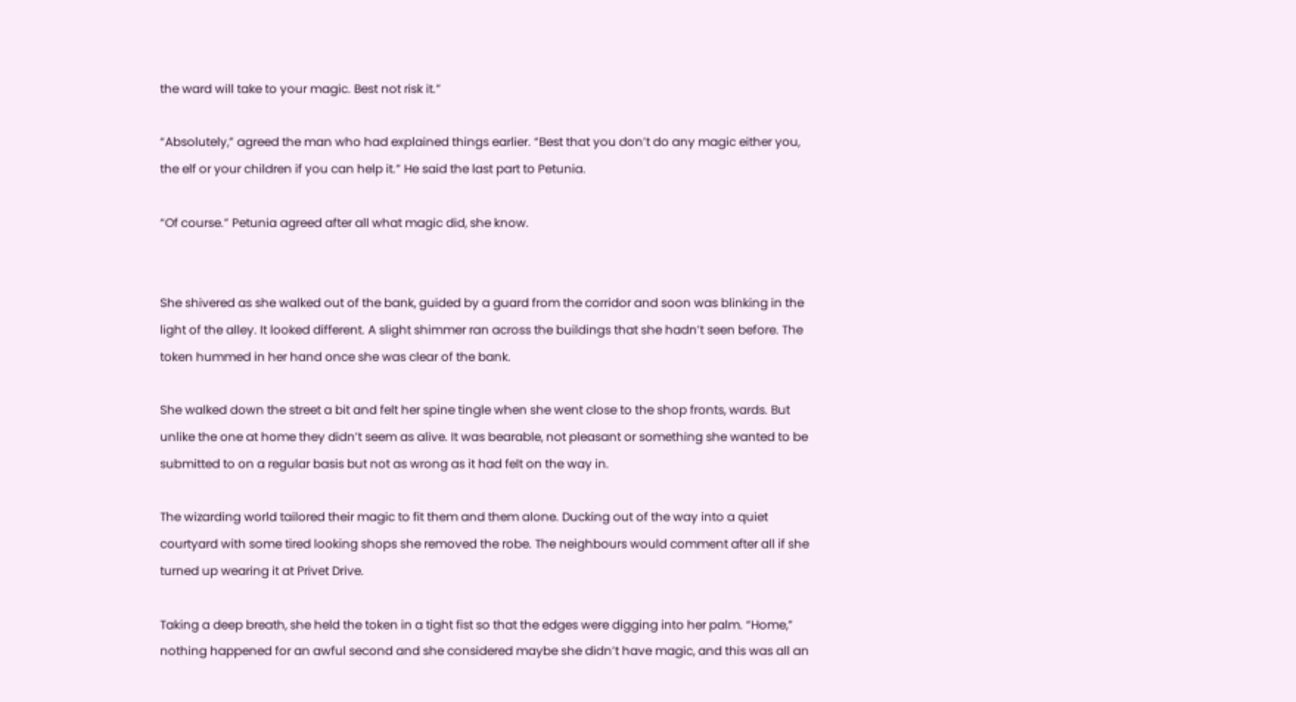the ward will take to your magic. Best not risk it.”

“Absolutely,” agreed the man who had explained things earlier. “Best that you don’t do any magic either you, the elf or your children if you can help it.” He said the last part to Petunia.

“Of course.” Petunia agreed after all what magic did, she know.


She shivered as she walked out of the bank, guided by a guard from the corridor and soon was blinking in the light of the alley. It looked different. A slight shimmer ran across the buildings that she hadn’t seen before. The token hummed in her hand once she was clear of the bank.

She walked down the street a bit and felt her spine tingle when she went close to the shop fronts, wards. But unlike the one at home they didn’t seem as alive. It was bearable, not pleasant or something she wanted to be submitted to on a regular basis but not as wrong as it had felt on the way in.

The wizarding world tailored their magic to fit them and them alone. Ducking out of the way into a quiet courtyard with some tired looking shops she removed the robe. The neighbours would comment after all if she turned up wearing it at Privet Drive.

Taking a deep breath, she held the token in a tight fist so that the edges were digging into her palm. “Home,” nothing happened for an awful second and she considered maybe she didn’t have magic, and this was all an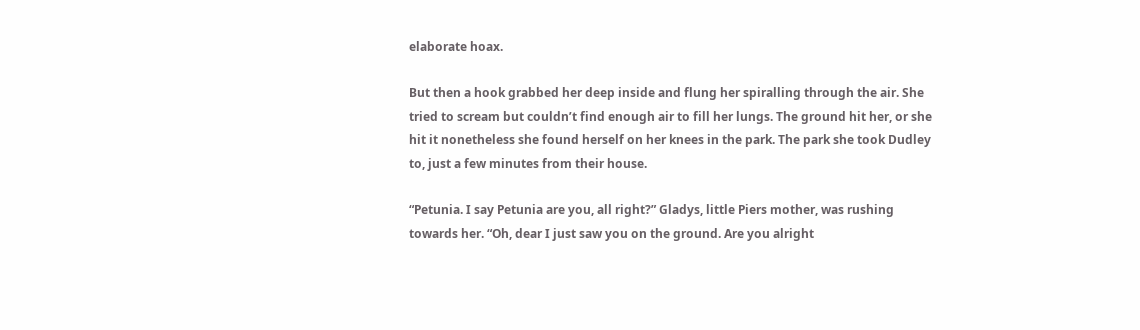elaborate hoax.

But then a hook grabbed her deep inside and flung her spiralling through the air. She tried to scream but couldn’t find enough air to fill her lungs. The ground hit her, or she hit it nonetheless she found herself on her knees in the park. The park she took Dudley to, just a few minutes from their house.

“Petunia. I say Petunia are you, all right?” Gladys, little Piers mother, was rushing towards her. “Oh, dear I just saw you on the ground. Are you alright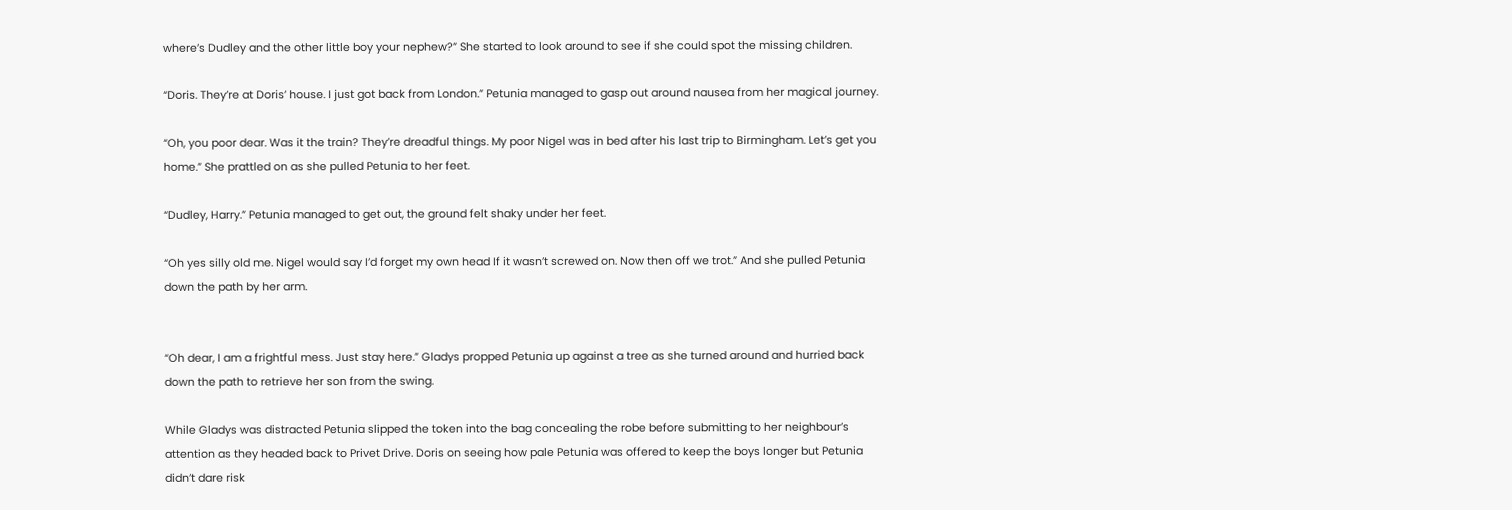where’s Dudley and the other little boy your nephew?” She started to look around to see if she could spot the missing children.

“Doris. They’re at Doris’ house. I just got back from London.” Petunia managed to gasp out around nausea from her magical journey.

“Oh, you poor dear. Was it the train? They’re dreadful things. My poor Nigel was in bed after his last trip to Birmingham. Let’s get you home.” She prattled on as she pulled Petunia to her feet.

“Dudley, Harry.” Petunia managed to get out, the ground felt shaky under her feet.

“Oh yes silly old me. Nigel would say I’d forget my own head If it wasn’t screwed on. Now then off we trot.” And she pulled Petunia down the path by her arm.


“Oh dear, I am a frightful mess. Just stay here.” Gladys propped Petunia up against a tree as she turned around and hurried back down the path to retrieve her son from the swing.

While Gladys was distracted Petunia slipped the token into the bag concealing the robe before submitting to her neighbour’s attention as they headed back to Privet Drive. Doris on seeing how pale Petunia was offered to keep the boys longer but Petunia didn’t dare risk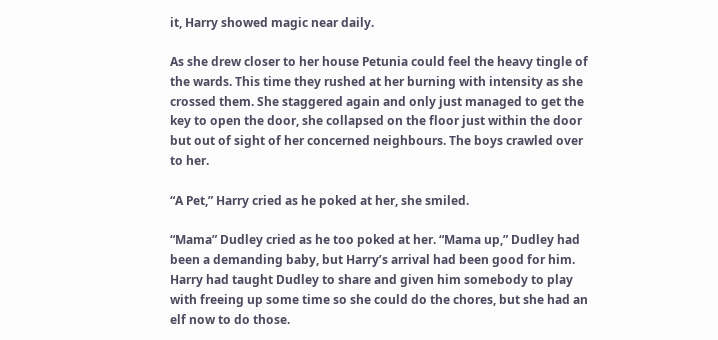it, Harry showed magic near daily.

As she drew closer to her house Petunia could feel the heavy tingle of the wards. This time they rushed at her burning with intensity as she crossed them. She staggered again and only just managed to get the key to open the door, she collapsed on the floor just within the door but out of sight of her concerned neighbours. The boys crawled over to her.

“A Pet,” Harry cried as he poked at her, she smiled.

“Mama” Dudley cried as he too poked at her. “Mama up,” Dudley had been a demanding baby, but Harry’s arrival had been good for him. Harry had taught Dudley to share and given him somebody to play with freeing up some time so she could do the chores, but she had an elf now to do those.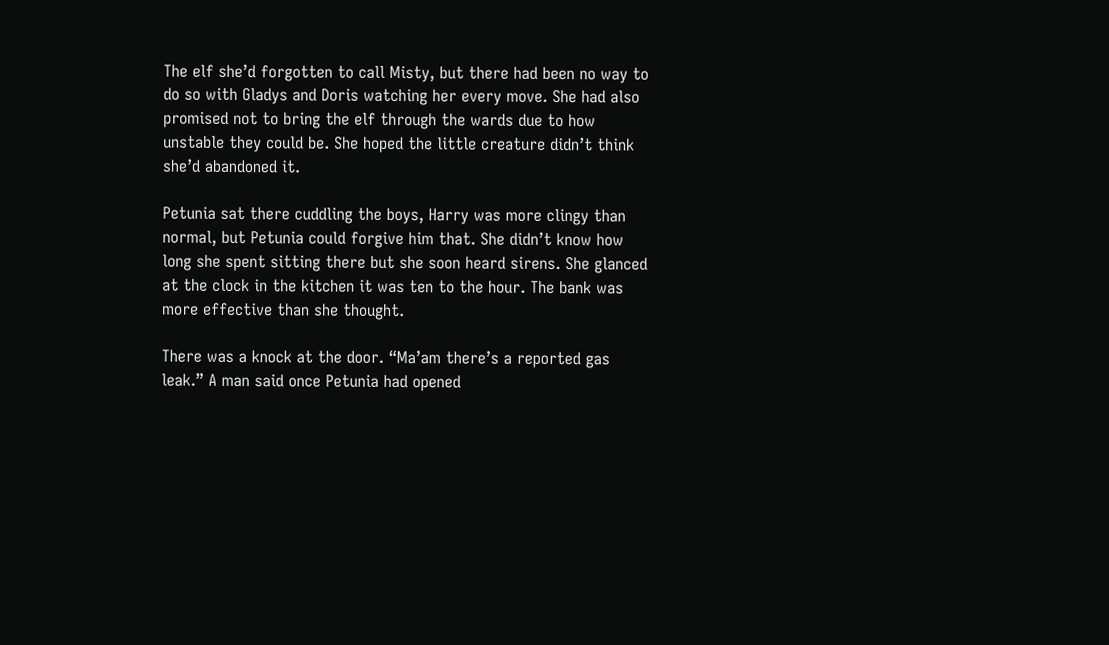The elf she’d forgotten to call Misty, but there had been no way to do so with Gladys and Doris watching her every move. She had also promised not to bring the elf through the wards due to how unstable they could be. She hoped the little creature didn’t think she’d abandoned it.

Petunia sat there cuddling the boys, Harry was more clingy than normal, but Petunia could forgive him that. She didn’t know how long she spent sitting there but she soon heard sirens. She glanced at the clock in the kitchen it was ten to the hour. The bank was more effective than she thought.

There was a knock at the door. “Ma’am there’s a reported gas leak.” A man said once Petunia had opened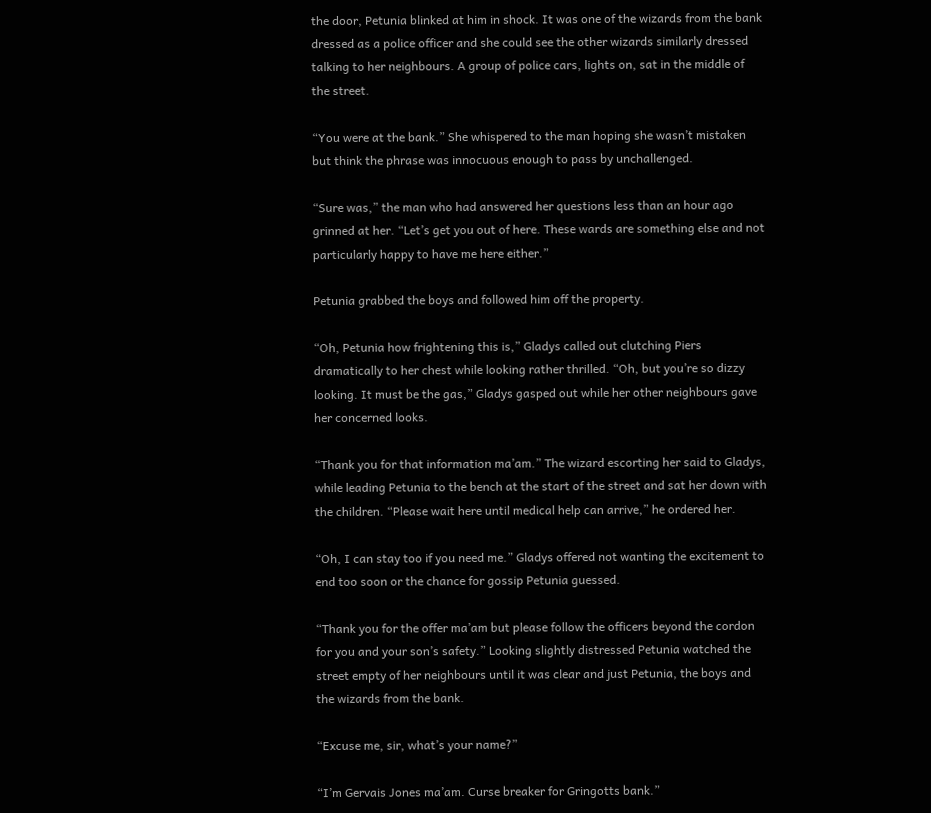the door, Petunia blinked at him in shock. It was one of the wizards from the bank dressed as a police officer and she could see the other wizards similarly dressed talking to her neighbours. A group of police cars, lights on, sat in the middle of the street.

“You were at the bank.” She whispered to the man hoping she wasn’t mistaken but think the phrase was innocuous enough to pass by unchallenged.

“Sure was,” the man who had answered her questions less than an hour ago grinned at her. “Let’s get you out of here. These wards are something else and not particularly happy to have me here either.”

Petunia grabbed the boys and followed him off the property.

“Oh, Petunia how frightening this is,” Gladys called out clutching Piers dramatically to her chest while looking rather thrilled. “Oh, but you’re so dizzy looking. It must be the gas,” Gladys gasped out while her other neighbours gave her concerned looks.

“Thank you for that information ma’am.” The wizard escorting her said to Gladys, while leading Petunia to the bench at the start of the street and sat her down with the children. “Please wait here until medical help can arrive,” he ordered her.

“Oh, I can stay too if you need me.” Gladys offered not wanting the excitement to end too soon or the chance for gossip Petunia guessed.

“Thank you for the offer ma’am but please follow the officers beyond the cordon for you and your son’s safety.” Looking slightly distressed Petunia watched the street empty of her neighbours until it was clear and just Petunia, the boys and the wizards from the bank.

“Excuse me, sir, what’s your name?”

“I’m Gervais Jones ma’am. Curse breaker for Gringotts bank.”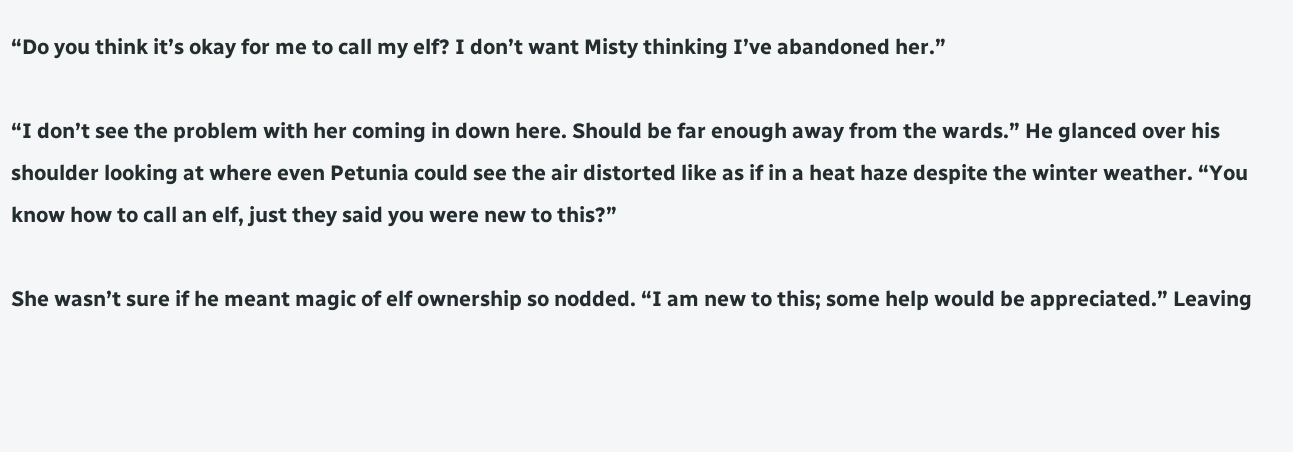“Do you think it’s okay for me to call my elf? I don’t want Misty thinking I’ve abandoned her.”

“I don’t see the problem with her coming in down here. Should be far enough away from the wards.” He glanced over his shoulder looking at where even Petunia could see the air distorted like as if in a heat haze despite the winter weather. “You know how to call an elf, just they said you were new to this?”

She wasn’t sure if he meant magic of elf ownership so nodded. “I am new to this; some help would be appreciated.” Leaving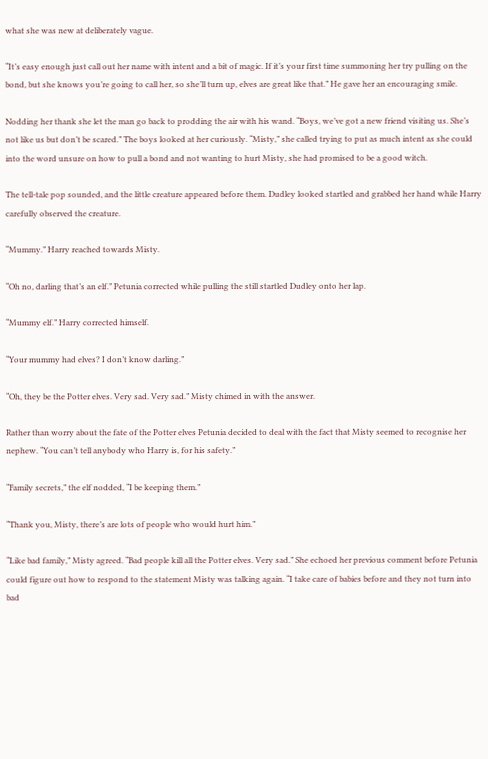what she was new at deliberately vague.

“It’s easy enough just call out her name with intent and a bit of magic. If it’s your first time summoning her try pulling on the bond, but she knows you’re going to call her, so she’ll turn up, elves are great like that.” He gave her an encouraging smile.

Nodding her thank she let the man go back to prodding the air with his wand. “Boys, we’ve got a new friend visiting us. She’s not like us but don’t be scared.” The boys looked at her curiously. “Misty,” she called trying to put as much intent as she could into the word unsure on how to pull a bond and not wanting to hurt Misty, she had promised to be a good witch.

The tell-tale pop sounded, and the little creature appeared before them. Dudley looked startled and grabbed her hand while Harry carefully observed the creature.

“Mummy.” Harry reached towards Misty.

“Oh no, darling that’s an elf.” Petunia corrected while pulling the still startled Dudley onto her lap.

“Mummy elf.” Harry corrected himself.

“Your mummy had elves? I don’t know darling.”

“Oh, they be the Potter elves. Very sad. Very sad.” Misty chimed in with the answer.

Rather than worry about the fate of the Potter elves Petunia decided to deal with the fact that Misty seemed to recognise her nephew. “You can’t tell anybody who Harry is, for his safety.”

“Family secrets,” the elf nodded, “I be keeping them.”

“Thank you, Misty, there’s are lots of people who would hurt him.”

“Like bad family,” Misty agreed. “Bad people kill all the Potter elves. Very sad.” She echoed her previous comment before Petunia could figure out how to respond to the statement Misty was talking again. “I take care of babies before and they not turn into bad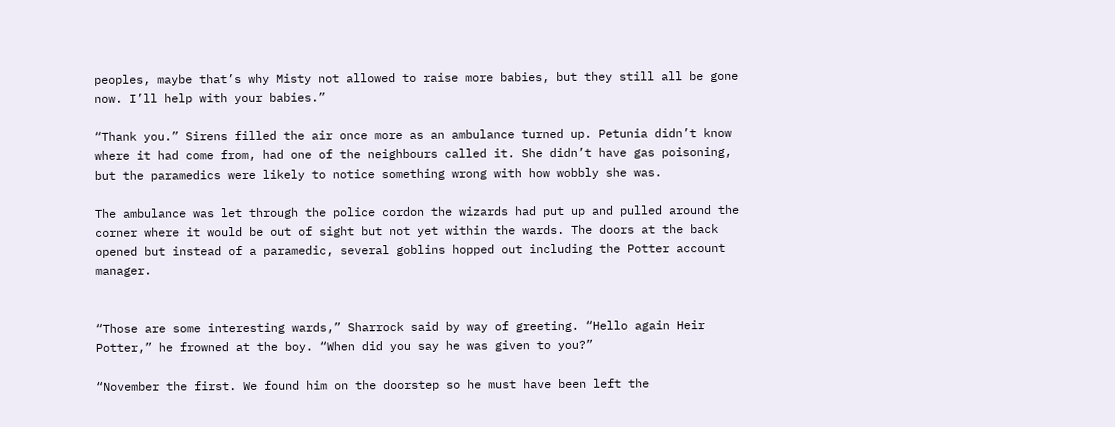peoples, maybe that’s why Misty not allowed to raise more babies, but they still all be gone now. I’ll help with your babies.”

“Thank you.” Sirens filled the air once more as an ambulance turned up. Petunia didn’t know where it had come from, had one of the neighbours called it. She didn’t have gas poisoning, but the paramedics were likely to notice something wrong with how wobbly she was.

The ambulance was let through the police cordon the wizards had put up and pulled around the corner where it would be out of sight but not yet within the wards. The doors at the back opened but instead of a paramedic, several goblins hopped out including the Potter account manager.


“Those are some interesting wards,” Sharrock said by way of greeting. “Hello again Heir Potter,” he frowned at the boy. “When did you say he was given to you?”

“November the first. We found him on the doorstep so he must have been left the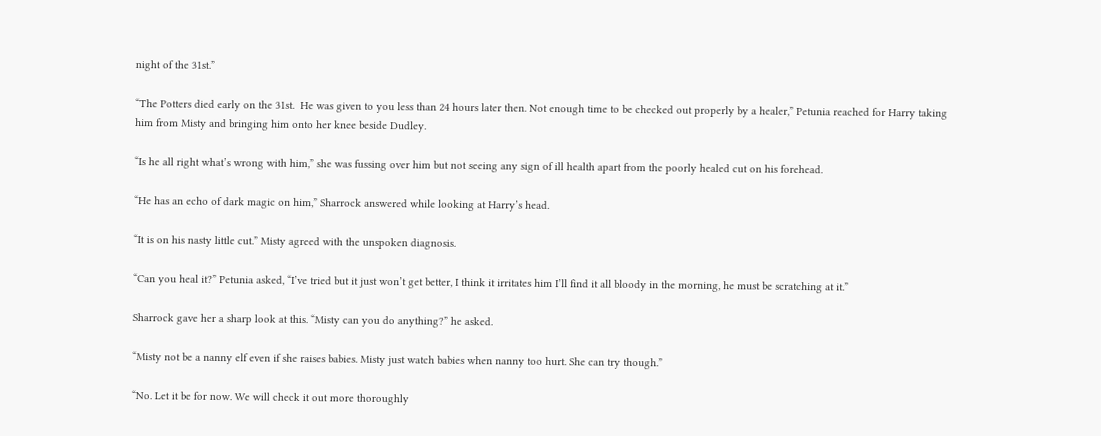night of the 31st.”

“The Potters died early on the 31st.  He was given to you less than 24 hours later then. Not enough time to be checked out properly by a healer,” Petunia reached for Harry taking him from Misty and bringing him onto her knee beside Dudley.

“Is he all right what’s wrong with him,” she was fussing over him but not seeing any sign of ill health apart from the poorly healed cut on his forehead.

“He has an echo of dark magic on him,” Sharrock answered while looking at Harry’s head.

“It is on his nasty little cut.” Misty agreed with the unspoken diagnosis.

“Can you heal it?” Petunia asked, “I’ve tried but it just won’t get better, I think it irritates him I’ll find it all bloody in the morning, he must be scratching at it.”

Sharrock gave her a sharp look at this. “Misty can you do anything?” he asked.

“Misty not be a nanny elf even if she raises babies. Misty just watch babies when nanny too hurt. She can try though.”

“No. Let it be for now. We will check it out more thoroughly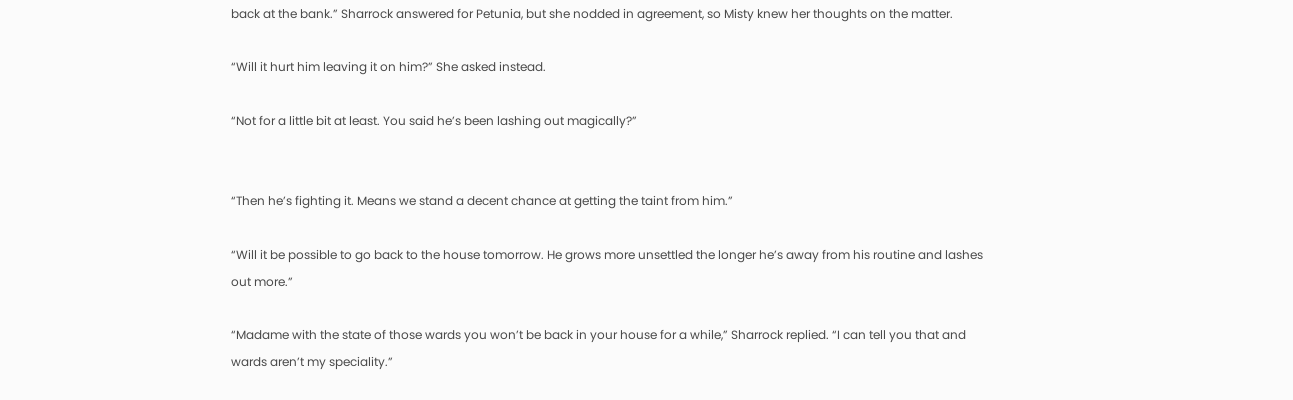back at the bank.” Sharrock answered for Petunia, but she nodded in agreement, so Misty knew her thoughts on the matter.

“Will it hurt him leaving it on him?” She asked instead.

“Not for a little bit at least. You said he’s been lashing out magically?”


“Then he’s fighting it. Means we stand a decent chance at getting the taint from him.”

“Will it be possible to go back to the house tomorrow. He grows more unsettled the longer he’s away from his routine and lashes out more.”

“Madame with the state of those wards you won’t be back in your house for a while,” Sharrock replied. “I can tell you that and wards aren’t my speciality.”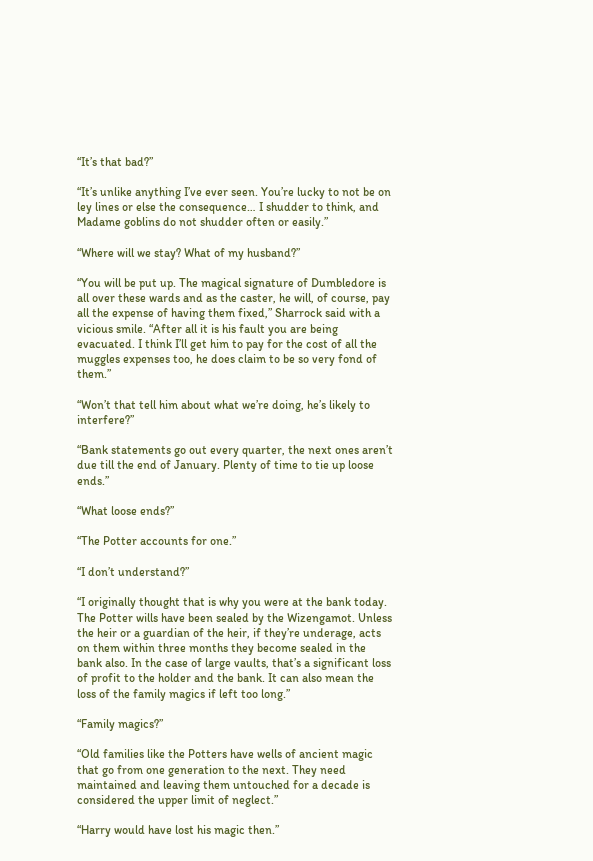“It’s that bad?”

“It’s unlike anything I’ve ever seen. You’re lucky to not be on ley lines or else the consequence… I shudder to think, and Madame goblins do not shudder often or easily.”

“Where will we stay? What of my husband?”

“You will be put up. The magical signature of Dumbledore is all over these wards and as the caster, he will, of course, pay all the expense of having them fixed,” Sharrock said with a vicious smile. “After all it is his fault you are being evacuated. I think I’ll get him to pay for the cost of all the muggles expenses too, he does claim to be so very fond of them.”

“Won’t that tell him about what we’re doing, he’s likely to interfere?”

“Bank statements go out every quarter, the next ones aren’t due till the end of January. Plenty of time to tie up loose ends.”

“What loose ends?”

“The Potter accounts for one.”

“I don’t understand?”

“I originally thought that is why you were at the bank today. The Potter wills have been sealed by the Wizengamot. Unless the heir or a guardian of the heir, if they’re underage, acts on them within three months they become sealed in the bank also. In the case of large vaults, that’s a significant loss of profit to the holder and the bank. It can also mean the loss of the family magics if left too long.”

“Family magics?”

“Old families like the Potters have wells of ancient magic that go from one generation to the next. They need maintained and leaving them untouched for a decade is considered the upper limit of neglect.”

“Harry would have lost his magic then.”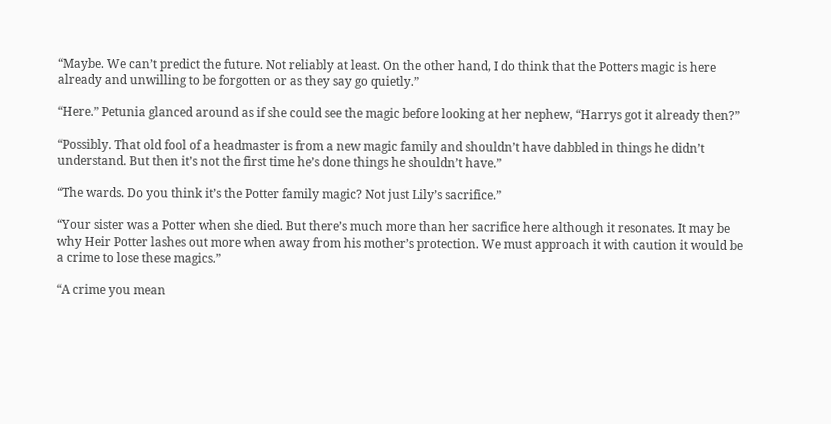“Maybe. We can’t predict the future. Not reliably at least. On the other hand, I do think that the Potters magic is here already and unwilling to be forgotten or as they say go quietly.”

“Here.” Petunia glanced around as if she could see the magic before looking at her nephew, “Harrys got it already then?”

“Possibly. That old fool of a headmaster is from a new magic family and shouldn’t have dabbled in things he didn’t understand. But then it’s not the first time he’s done things he shouldn’t have.”

“The wards. Do you think it’s the Potter family magic? Not just Lily’s sacrifice.”

“Your sister was a Potter when she died. But there’s much more than her sacrifice here although it resonates. It may be why Heir Potter lashes out more when away from his mother’s protection. We must approach it with caution it would be a crime to lose these magics.”

“A crime you mean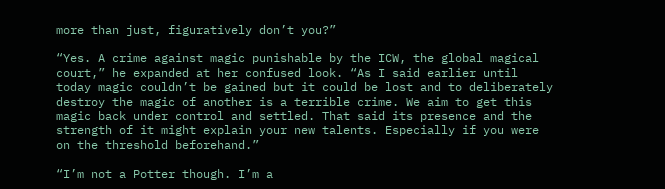more than just, figuratively don’t you?”

“Yes. A crime against magic punishable by the ICW, the global magical court,” he expanded at her confused look. “As I said earlier until today magic couldn’t be gained but it could be lost and to deliberately destroy the magic of another is a terrible crime. We aim to get this magic back under control and settled. That said its presence and the strength of it might explain your new talents. Especially if you were on the threshold beforehand.”

“I’m not a Potter though. I’m a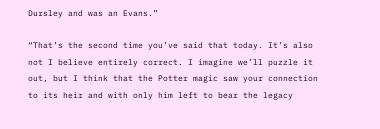Dursley and was an Evans.”

“That’s the second time you’ve said that today. It’s also not I believe entirely correct. I imagine we’ll puzzle it out, but I think that the Potter magic saw your connection to its heir and with only him left to bear the legacy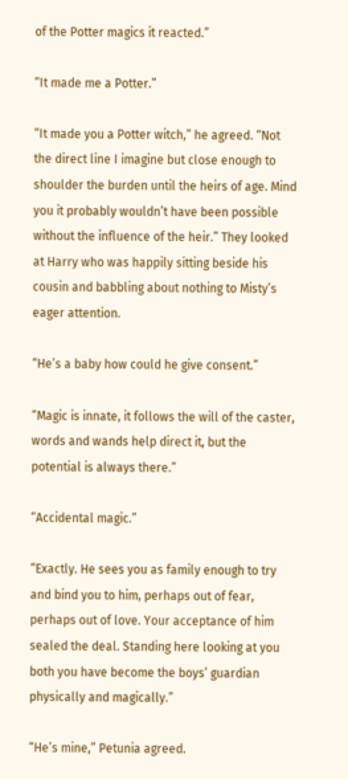of the Potter magics it reacted.”

“It made me a Potter.”

“It made you a Potter witch,” he agreed. “Not the direct line I imagine but close enough to shoulder the burden until the heirs of age. Mind you it probably wouldn’t have been possible without the influence of the heir.” They looked at Harry who was happily sitting beside his cousin and babbling about nothing to Misty’s eager attention.

“He’s a baby how could he give consent.”

“Magic is innate, it follows the will of the caster, words and wands help direct it, but the potential is always there.”

“Accidental magic.”

“Exactly. He sees you as family enough to try and bind you to him, perhaps out of fear, perhaps out of love. Your acceptance of him sealed the deal. Standing here looking at you both you have become the boys’ guardian physically and magically.”

“He’s mine,” Petunia agreed.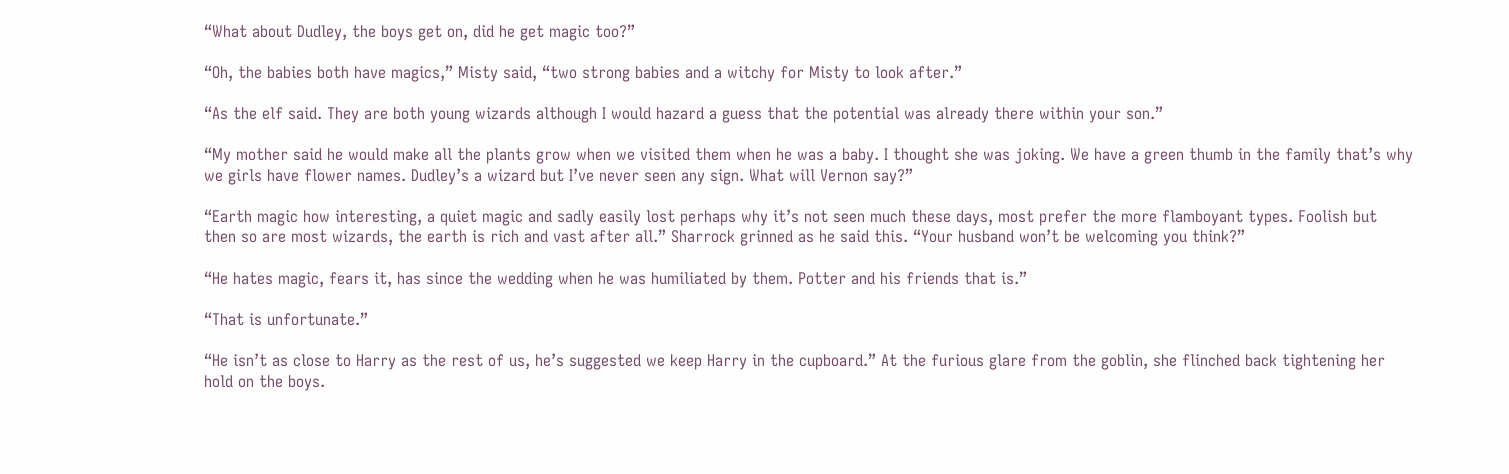“What about Dudley, the boys get on, did he get magic too?”

“Oh, the babies both have magics,” Misty said, “two strong babies and a witchy for Misty to look after.”

“As the elf said. They are both young wizards although I would hazard a guess that the potential was already there within your son.”

“My mother said he would make all the plants grow when we visited them when he was a baby. I thought she was joking. We have a green thumb in the family that’s why we girls have flower names. Dudley’s a wizard but I’ve never seen any sign. What will Vernon say?”

“Earth magic how interesting, a quiet magic and sadly easily lost perhaps why it’s not seen much these days, most prefer the more flamboyant types. Foolish but then so are most wizards, the earth is rich and vast after all.” Sharrock grinned as he said this. “Your husband won’t be welcoming you think?”

“He hates magic, fears it, has since the wedding when he was humiliated by them. Potter and his friends that is.”

“That is unfortunate.”

“He isn’t as close to Harry as the rest of us, he’s suggested we keep Harry in the cupboard.” At the furious glare from the goblin, she flinched back tightening her hold on the boys.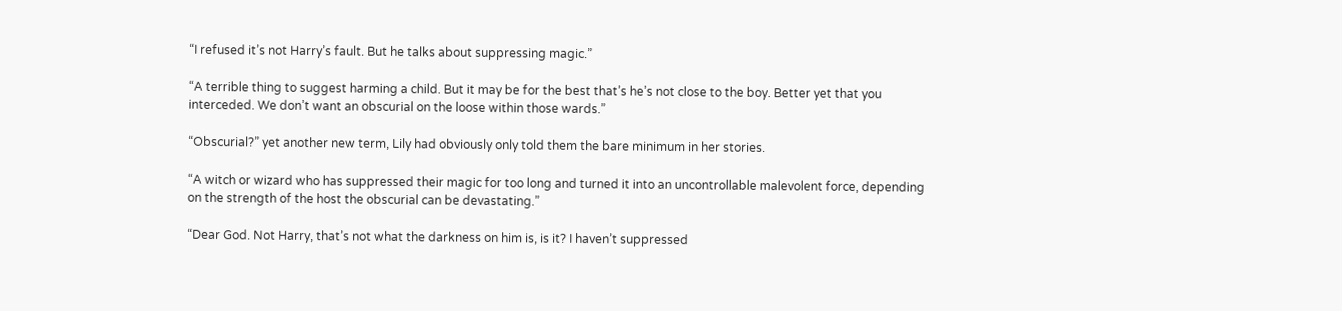“I refused it’s not Harry’s fault. But he talks about suppressing magic.”

“A terrible thing to suggest harming a child. But it may be for the best that’s he’s not close to the boy. Better yet that you interceded. We don’t want an obscurial on the loose within those wards.”

“Obscurial?” yet another new term, Lily had obviously only told them the bare minimum in her stories.

“A witch or wizard who has suppressed their magic for too long and turned it into an uncontrollable malevolent force, depending on the strength of the host the obscurial can be devastating.”

“Dear God. Not Harry, that’s not what the darkness on him is, is it? I haven’t suppressed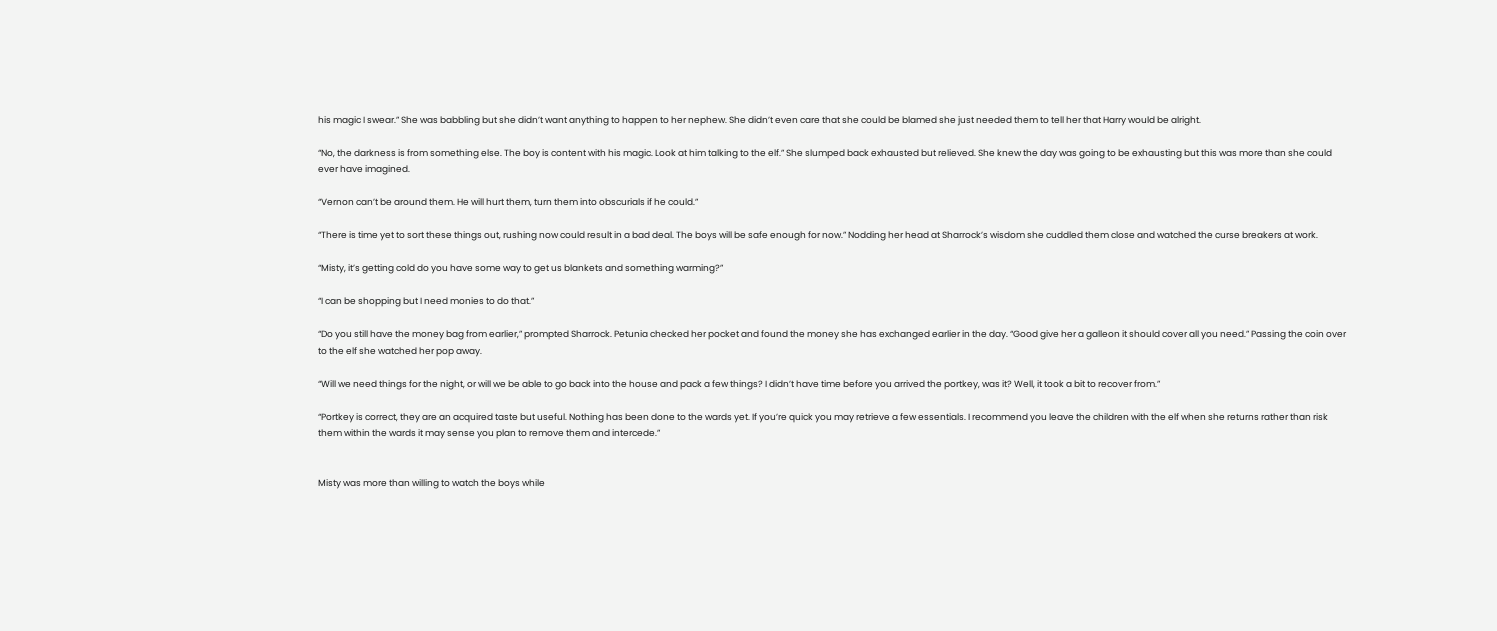his magic I swear.” She was babbling but she didn’t want anything to happen to her nephew. She didn’t even care that she could be blamed she just needed them to tell her that Harry would be alright.

“No, the darkness is from something else. The boy is content with his magic. Look at him talking to the elf.” She slumped back exhausted but relieved. She knew the day was going to be exhausting but this was more than she could ever have imagined.

“Vernon can’t be around them. He will hurt them, turn them into obscurials if he could.”

“There is time yet to sort these things out, rushing now could result in a bad deal. The boys will be safe enough for now.” Nodding her head at Sharrock’s wisdom she cuddled them close and watched the curse breakers at work.

“Misty, it’s getting cold do you have some way to get us blankets and something warming?”

“I can be shopping but I need monies to do that.”

“Do you still have the money bag from earlier,” prompted Sharrock. Petunia checked her pocket and found the money she has exchanged earlier in the day. “Good give her a galleon it should cover all you need.” Passing the coin over to the elf she watched her pop away.

“Will we need things for the night, or will we be able to go back into the house and pack a few things? I didn’t have time before you arrived the portkey, was it? Well, it took a bit to recover from.”

“Portkey is correct, they are an acquired taste but useful. Nothing has been done to the wards yet. If you’re quick you may retrieve a few essentials. I recommend you leave the children with the elf when she returns rather than risk them within the wards it may sense you plan to remove them and intercede.”


Misty was more than willing to watch the boys while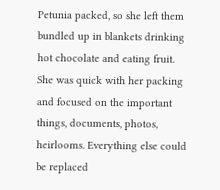Petunia packed, so she left them bundled up in blankets drinking hot chocolate and eating fruit. She was quick with her packing and focused on the important things, documents, photos, heirlooms. Everything else could be replaced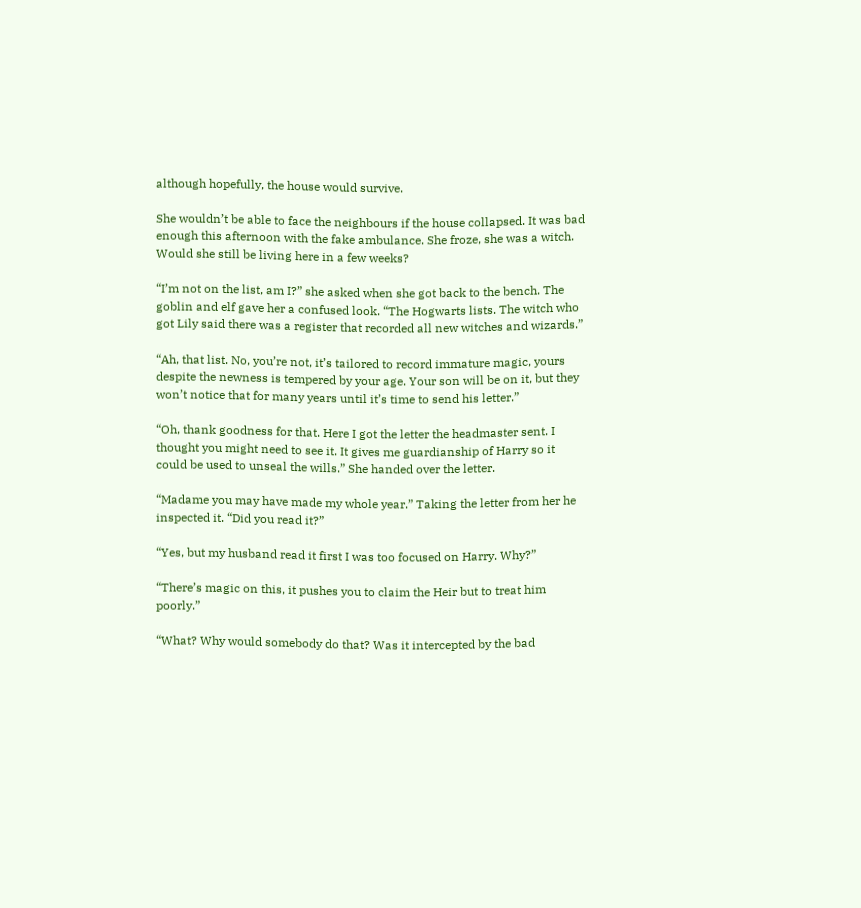although hopefully, the house would survive.

She wouldn’t be able to face the neighbours if the house collapsed. It was bad enough this afternoon with the fake ambulance. She froze, she was a witch. Would she still be living here in a few weeks?

“I’m not on the list, am I?” she asked when she got back to the bench. The goblin and elf gave her a confused look. “The Hogwarts lists. The witch who got Lily said there was a register that recorded all new witches and wizards.”

“Ah, that list. No, you’re not, it’s tailored to record immature magic, yours despite the newness is tempered by your age. Your son will be on it, but they won’t notice that for many years until it’s time to send his letter.”

“Oh, thank goodness for that. Here I got the letter the headmaster sent. I thought you might need to see it. It gives me guardianship of Harry so it could be used to unseal the wills.” She handed over the letter.

“Madame you may have made my whole year.” Taking the letter from her he inspected it. “Did you read it?”

“Yes, but my husband read it first I was too focused on Harry. Why?”

“There’s magic on this, it pushes you to claim the Heir but to treat him poorly.”

“What? Why would somebody do that? Was it intercepted by the bad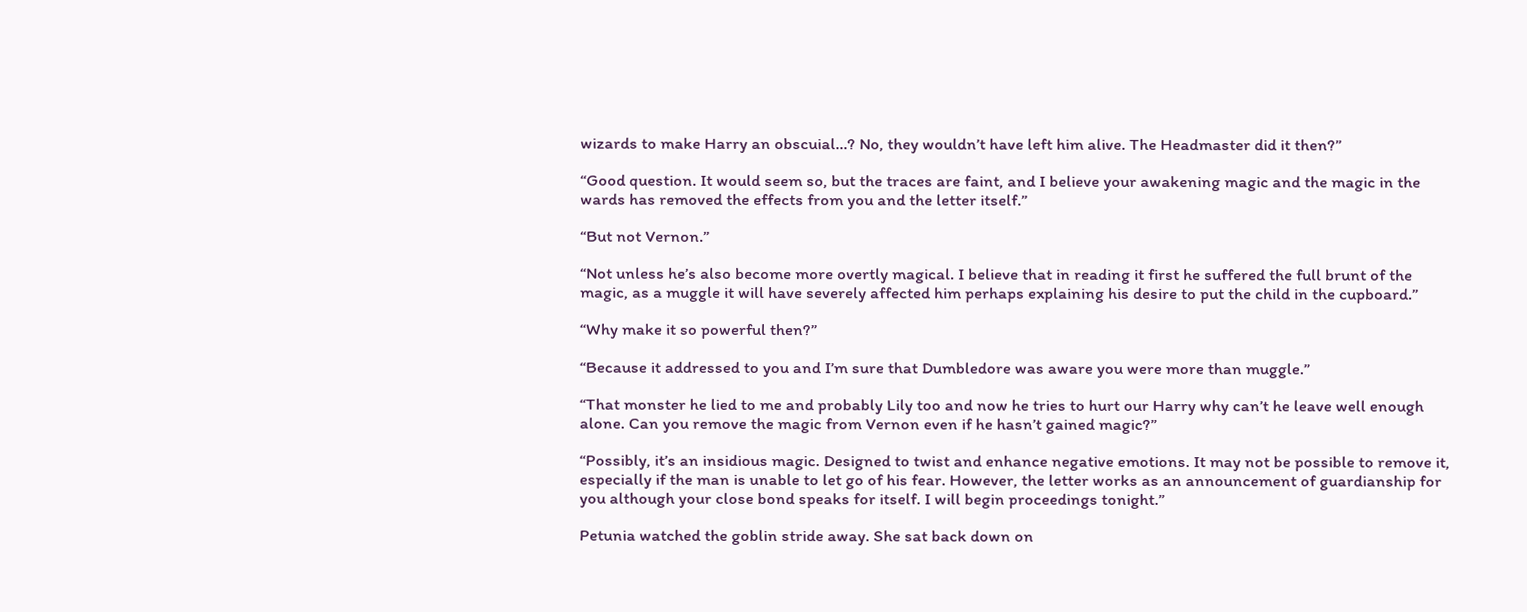wizards to make Harry an obscuial…? No, they wouldn’t have left him alive. The Headmaster did it then?”

“Good question. It would seem so, but the traces are faint, and I believe your awakening magic and the magic in the wards has removed the effects from you and the letter itself.”

“But not Vernon.”

“Not unless he’s also become more overtly magical. I believe that in reading it first he suffered the full brunt of the magic, as a muggle it will have severely affected him perhaps explaining his desire to put the child in the cupboard.”

“Why make it so powerful then?”

“Because it addressed to you and I’m sure that Dumbledore was aware you were more than muggle.”

“That monster he lied to me and probably Lily too and now he tries to hurt our Harry why can’t he leave well enough alone. Can you remove the magic from Vernon even if he hasn’t gained magic?”

“Possibly, it’s an insidious magic. Designed to twist and enhance negative emotions. It may not be possible to remove it, especially if the man is unable to let go of his fear. However, the letter works as an announcement of guardianship for you although your close bond speaks for itself. I will begin proceedings tonight.”

Petunia watched the goblin stride away. She sat back down on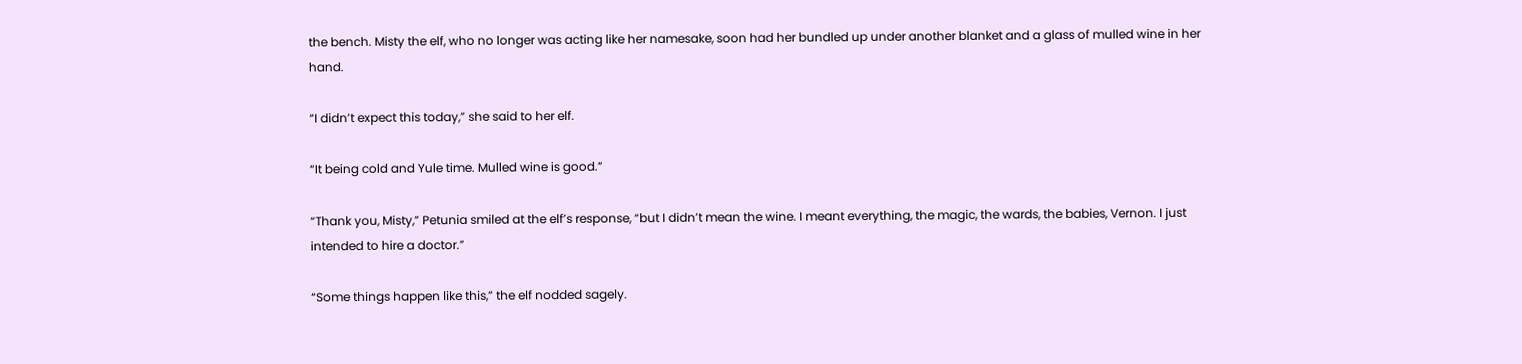the bench. Misty the elf, who no longer was acting like her namesake, soon had her bundled up under another blanket and a glass of mulled wine in her hand.

“I didn’t expect this today,” she said to her elf.

“It being cold and Yule time. Mulled wine is good.”

“Thank you, Misty,” Petunia smiled at the elf’s response, “but I didn’t mean the wine. I meant everything, the magic, the wards, the babies, Vernon. I just intended to hire a doctor.”

“Some things happen like this,” the elf nodded sagely.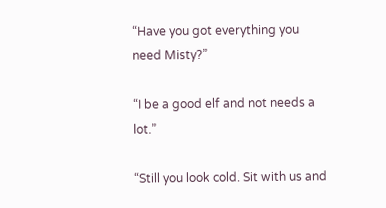“Have you got everything you need Misty?”

“I be a good elf and not needs a lot.”

“Still you look cold. Sit with us and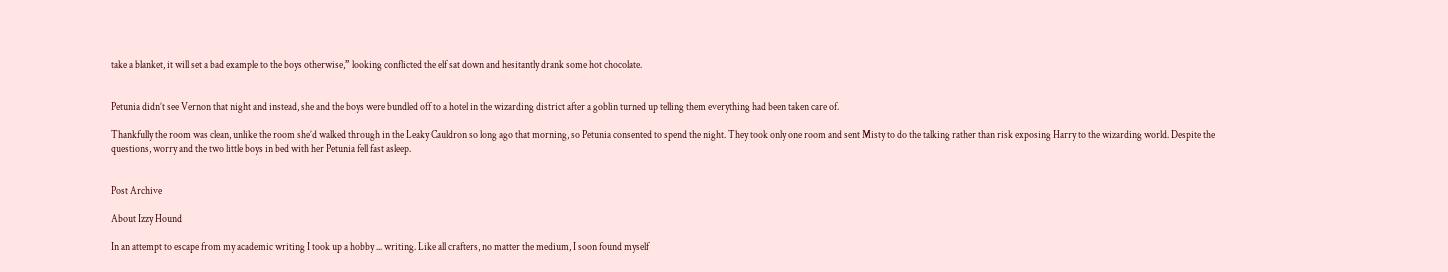take a blanket, it will set a bad example to the boys otherwise,” looking conflicted the elf sat down and hesitantly drank some hot chocolate.


Petunia didn’t see Vernon that night and instead, she and the boys were bundled off to a hotel in the wizarding district after a goblin turned up telling them everything had been taken care of.

Thankfully the room was clean, unlike the room she’d walked through in the Leaky Cauldron so long ago that morning, so Petunia consented to spend the night. They took only one room and sent Misty to do the talking rather than risk exposing Harry to the wizarding world. Despite the questions, worry and the two little boys in bed with her Petunia fell fast asleep.


Post Archive

About Izzy Hound

In an attempt to escape from my academic writing I took up a hobby ... writing. Like all crafters, no matter the medium, I soon found myself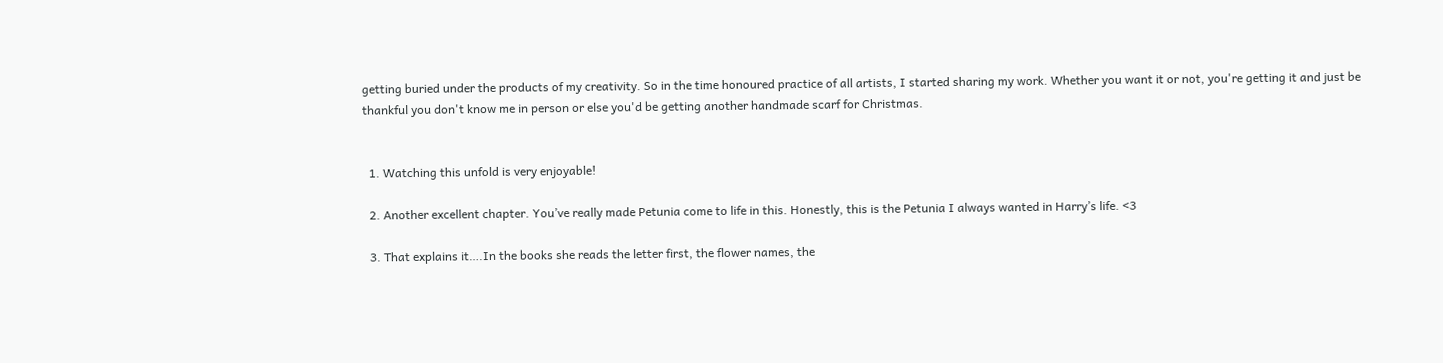getting buried under the products of my creativity. So in the time honoured practice of all artists, I started sharing my work. Whether you want it or not, you're getting it and just be thankful you don't know me in person or else you'd be getting another handmade scarf for Christmas.


  1. Watching this unfold is very enjoyable!

  2. Another excellent chapter. You’ve really made Petunia come to life in this. Honestly, this is the Petunia I always wanted in Harry’s life. <3

  3. That explains it….In the books she reads the letter first, the flower names, the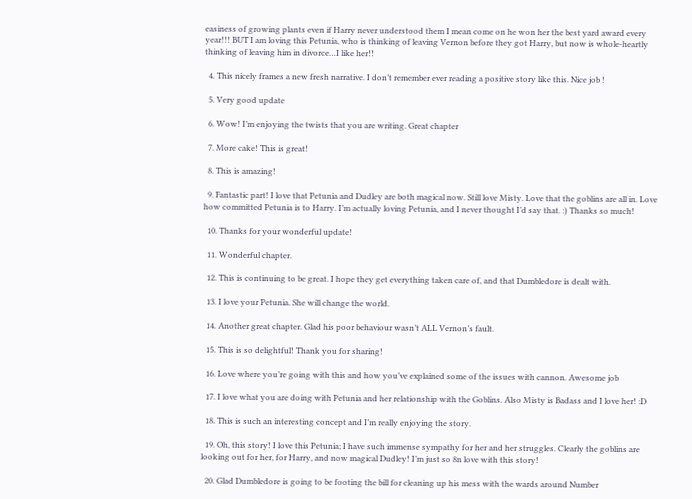easiness of growing plants even if Harry never understood them I mean come on he won her the best yard award every year!!! BUT I am loving this Petunia, who is thinking of leaving Vernon before they got Harry, but now is whole-heartly thinking of leaving him in divorce…I like her!!

  4. This nicely frames a new fresh narrative. I don’t remember ever reading a positive story like this. Nice job !

  5. Very good update

  6. Wow! I’m enjoying the twists that you are writing. Great chapter

  7. More cake! This is great!

  8. This is amazing!

  9. Fantastic part! I love that Petunia and Dudley are both magical now. Still love Misty. Love that the goblins are all in. Love how committed Petunia is to Harry. I’m actually loving Petunia, and I never thought I’d say that. :) Thanks so much!

  10. Thanks for your wonderful update!

  11. Wonderful chapter.

  12. This is continuing to be great. I hope they get everything taken care of, and that Dumbledore is dealt with.

  13. I love your Petunia. She will change the world.

  14. Another great chapter. Glad his poor behaviour wasn’t ALL Vernon’s fault.

  15. This is so delightful! Thank you for sharing!

  16. Love where you’re going with this and how you’ve explained some of the issues with cannon. Awesome job

  17. I love what you are doing with Petunia and her relationship with the Goblins. Also Misty is Badass and I love her! :D

  18. This is such an interesting concept and I’m really enjoying the story.

  19. Oh, this story! I love this Petunia; I have such immense sympathy for her and her struggles. Clearly the goblins are looking out for her, for Harry, and now magical Dudley! I’m just so 8n love with this story!

  20. Glad Dumbledore is going to be footing the bill for cleaning up his mess with the wards around Number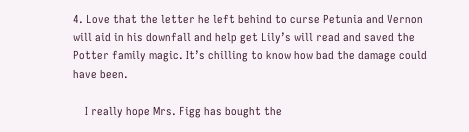4. Love that the letter he left behind to curse Petunia and Vernon will aid in his downfall and help get Lily’s will read and saved the Potter family magic. It’s chilling to know how bad the damage could have been.

    I really hope Mrs. Figg has bought the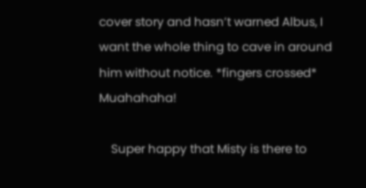cover story and hasn’t warned Albus, I want the whole thing to cave in around him without notice. *fingers crossed* Muahahaha!

    Super happy that Misty is there to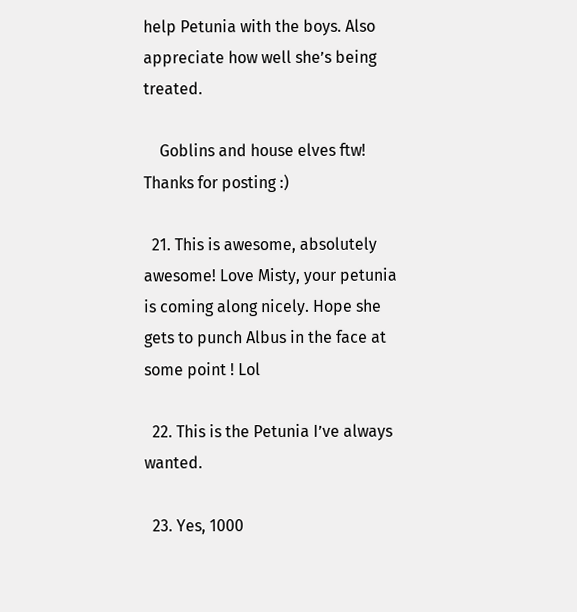help Petunia with the boys. Also appreciate how well she’s being treated.

    Goblins and house elves ftw! Thanks for posting :)

  21. This is awesome, absolutely awesome! Love Misty, your petunia is coming along nicely. Hope she gets to punch Albus in the face at some point ! Lol

  22. This is the Petunia I’ve always wanted.

  23. Yes, 1000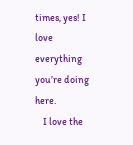times, yes! I love everything you’re doing here.
    I love the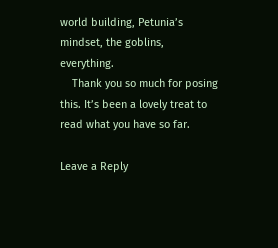world building, Petunia’s mindset, the goblins, everything.
    Thank you so much for posing this. It’s been a lovely treat to read what you have so far.

Leave a Reply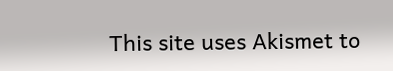This site uses Akismet to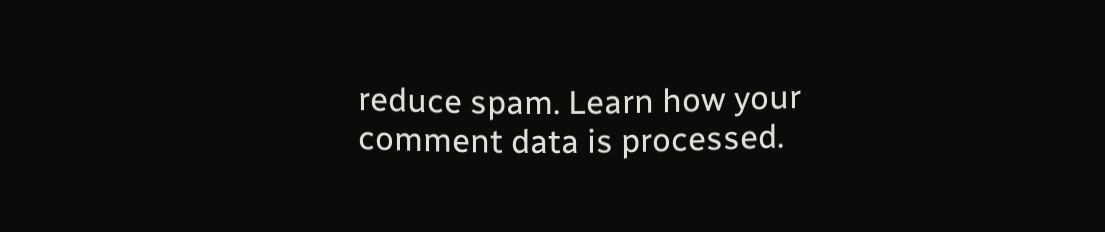reduce spam. Learn how your comment data is processed.